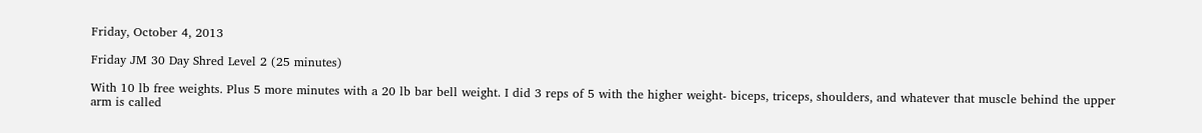Friday, October 4, 2013

Friday JM 30 Day Shred Level 2 (25 minutes)

With 10 lb free weights. Plus 5 more minutes with a 20 lb bar bell weight. I did 3 reps of 5 with the higher weight- biceps, triceps, shoulders, and whatever that muscle behind the upper arm is called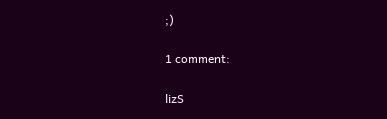;)

1 comment:

lizS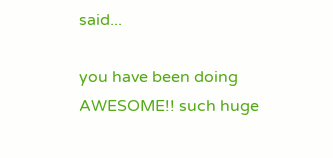said...

you have been doing AWESOME!! such huge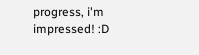progress, i'm impressed! :D